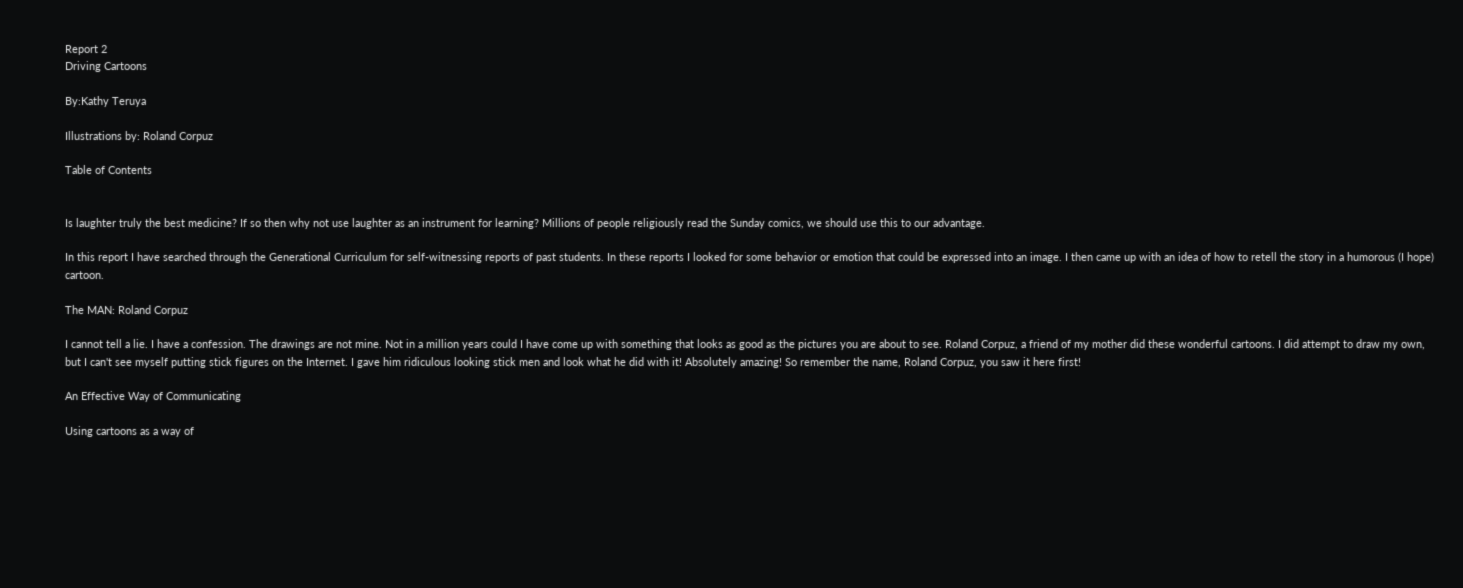Report 2
Driving Cartoons

By:Kathy Teruya

Illustrations by: Roland Corpuz

Table of Contents


Is laughter truly the best medicine? If so then why not use laughter as an instrument for learning? Millions of people religiously read the Sunday comics, we should use this to our advantage.

In this report I have searched through the Generational Curriculum for self-witnessing reports of past students. In these reports I looked for some behavior or emotion that could be expressed into an image. I then came up with an idea of how to retell the story in a humorous (I hope) cartoon.

The MAN: Roland Corpuz

I cannot tell a lie. I have a confession. The drawings are not mine. Not in a million years could I have come up with something that looks as good as the pictures you are about to see. Roland Corpuz, a friend of my mother did these wonderful cartoons. I did attempt to draw my own, but I can't see myself putting stick figures on the Internet. I gave him ridiculous looking stick men and look what he did with it! Absolutely amazing! So remember the name, Roland Corpuz, you saw it here first!

An Effective Way of Communicating

Using cartoons as a way of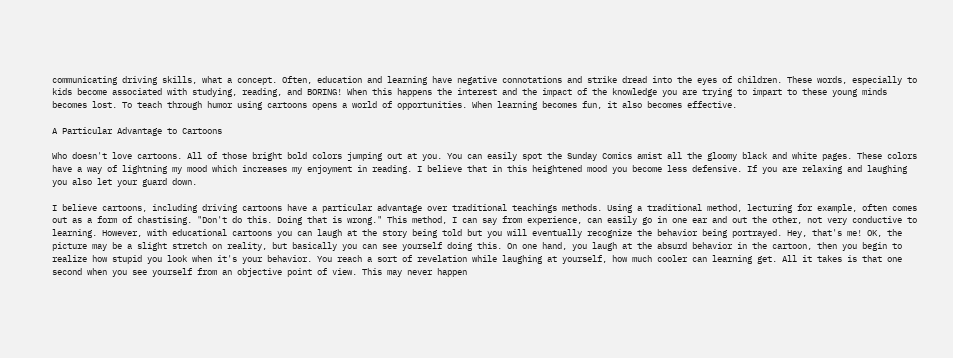communicating driving skills, what a concept. Often, education and learning have negative connotations and strike dread into the eyes of children. These words, especially to kids become associated with studying, reading, and BORING! When this happens the interest and the impact of the knowledge you are trying to impart to these young minds becomes lost. To teach through humor using cartoons opens a world of opportunities. When learning becomes fun, it also becomes effective.

A Particular Advantage to Cartoons

Who doesn't love cartoons. All of those bright bold colors jumping out at you. You can easily spot the Sunday Comics amist all the gloomy black and white pages. These colors have a way of lightning my mood which increases my enjoyment in reading. I believe that in this heightened mood you become less defensive. If you are relaxing and laughing you also let your guard down.

I believe cartoons, including driving cartoons have a particular advantage over traditional teachings methods. Using a traditional method, lecturing for example, often comes out as a form of chastising. "Don't do this. Doing that is wrong." This method, I can say from experience, can easily go in one ear and out the other, not very conductive to learning. However, with educational cartoons you can laugh at the story being told but you will eventually recognize the behavior being portrayed. Hey, that's me! OK, the picture may be a slight stretch on reality, but basically you can see yourself doing this. On one hand, you laugh at the absurd behavior in the cartoon, then you begin to realize how stupid you look when it's your behavior. You reach a sort of revelation while laughing at yourself, how much cooler can learning get. All it takes is that one second when you see yourself from an objective point of view. This may never happen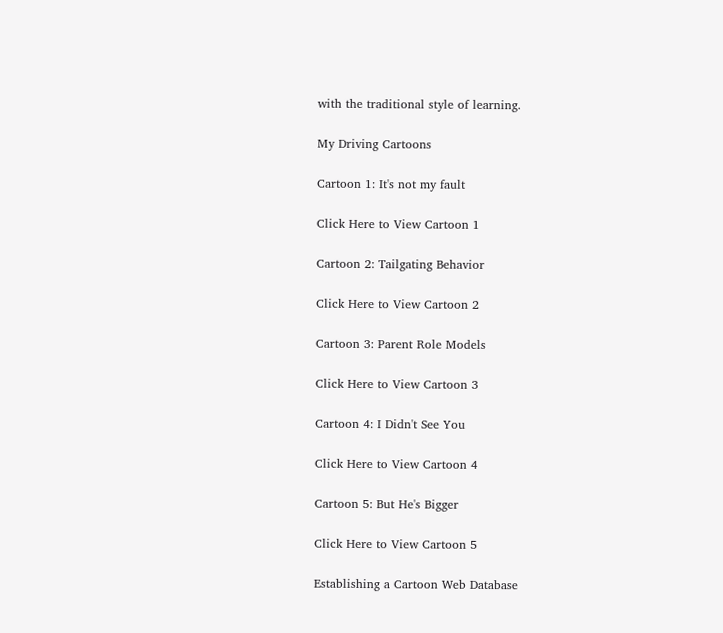with the traditional style of learning.

My Driving Cartoons

Cartoon 1: It's not my fault

Click Here to View Cartoon 1

Cartoon 2: Tailgating Behavior

Click Here to View Cartoon 2

Cartoon 3: Parent Role Models

Click Here to View Cartoon 3

Cartoon 4: I Didn't See You

Click Here to View Cartoon 4

Cartoon 5: But He's Bigger

Click Here to View Cartoon 5

Establishing a Cartoon Web Database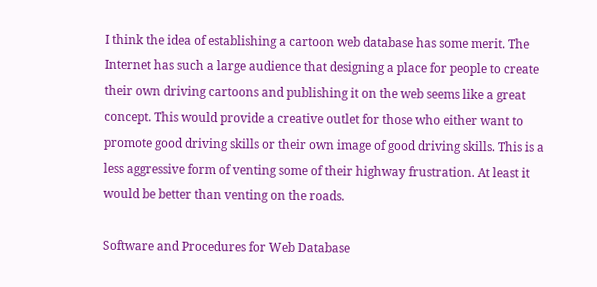I think the idea of establishing a cartoon web database has some merit. The Internet has such a large audience that designing a place for people to create their own driving cartoons and publishing it on the web seems like a great concept. This would provide a creative outlet for those who either want to promote good driving skills or their own image of good driving skills. This is a less aggressive form of venting some of their highway frustration. At least it would be better than venting on the roads.

Software and Procedures for Web Database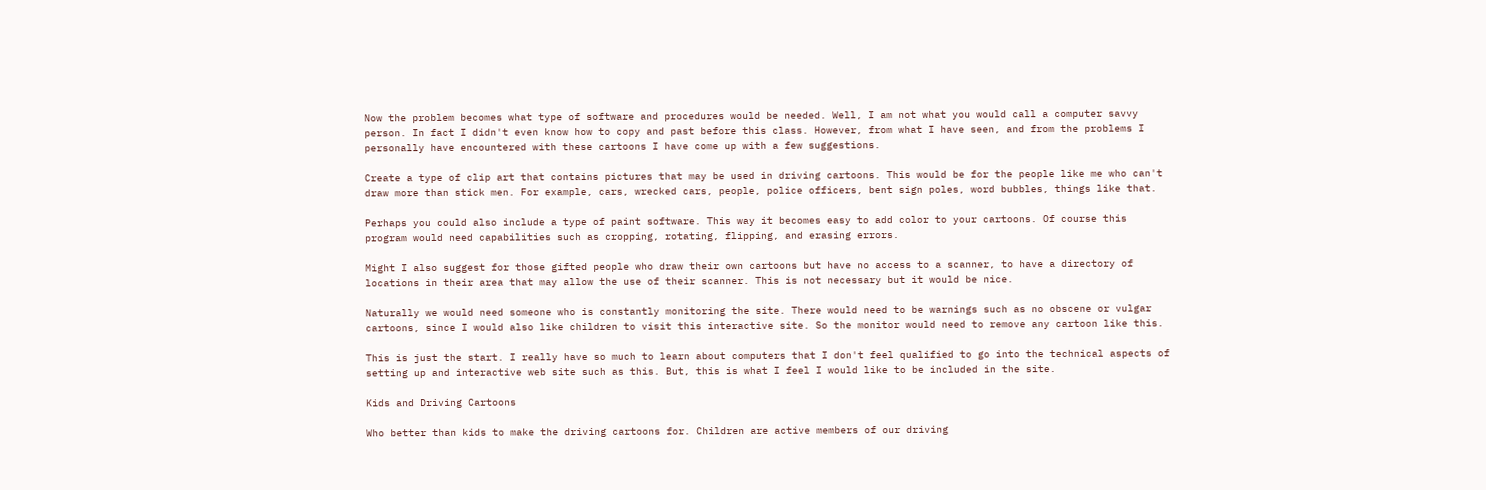Now the problem becomes what type of software and procedures would be needed. Well, I am not what you would call a computer savvy person. In fact I didn't even know how to copy and past before this class. However, from what I have seen, and from the problems I personally have encountered with these cartoons I have come up with a few suggestions.

Create a type of clip art that contains pictures that may be used in driving cartoons. This would be for the people like me who can't draw more than stick men. For example, cars, wrecked cars, people, police officers, bent sign poles, word bubbles, things like that.

Perhaps you could also include a type of paint software. This way it becomes easy to add color to your cartoons. Of course this program would need capabilities such as cropping, rotating, flipping, and erasing errors.

Might I also suggest for those gifted people who draw their own cartoons but have no access to a scanner, to have a directory of locations in their area that may allow the use of their scanner. This is not necessary but it would be nice.

Naturally we would need someone who is constantly monitoring the site. There would need to be warnings such as no obscene or vulgar cartoons, since I would also like children to visit this interactive site. So the monitor would need to remove any cartoon like this.

This is just the start. I really have so much to learn about computers that I don't feel qualified to go into the technical aspects of setting up and interactive web site such as this. But, this is what I feel I would like to be included in the site.

Kids and Driving Cartoons

Who better than kids to make the driving cartoons for. Children are active members of our driving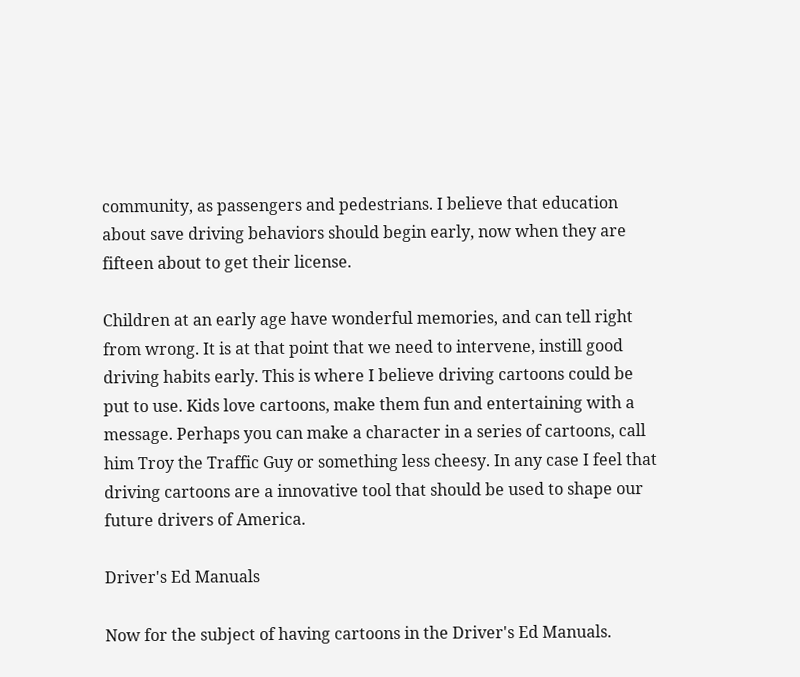community, as passengers and pedestrians. I believe that education about save driving behaviors should begin early, now when they are fifteen about to get their license.

Children at an early age have wonderful memories, and can tell right from wrong. It is at that point that we need to intervene, instill good driving habits early. This is where I believe driving cartoons could be put to use. Kids love cartoons, make them fun and entertaining with a message. Perhaps you can make a character in a series of cartoons, call him Troy the Traffic Guy or something less cheesy. In any case I feel that driving cartoons are a innovative tool that should be used to shape our future drivers of America.

Driver's Ed Manuals

Now for the subject of having cartoons in the Driver's Ed Manuals.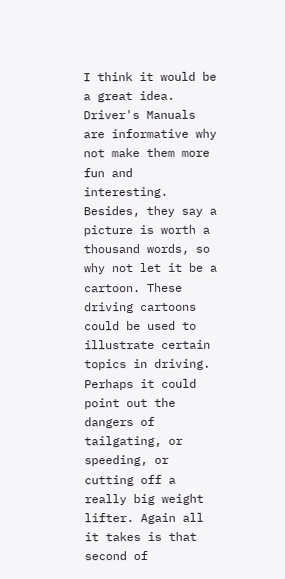I think it would be a great idea. Driver's Manuals are informative why not make them more fun and interesting. Besides, they say a picture is worth a thousand words, so why not let it be a cartoon. These driving cartoons could be used to illustrate certain topics in driving. Perhaps it could point out the dangers of tailgating, or speeding, or cutting off a really big weight lifter. Again all it takes is that second of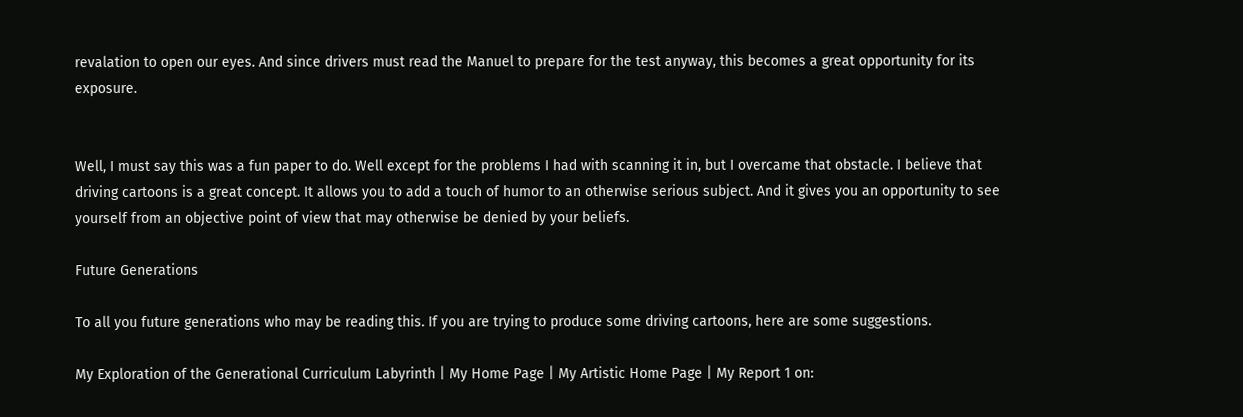revalation to open our eyes. And since drivers must read the Manuel to prepare for the test anyway, this becomes a great opportunity for its exposure.


Well, I must say this was a fun paper to do. Well except for the problems I had with scanning it in, but I overcame that obstacle. I believe that driving cartoons is a great concept. It allows you to add a touch of humor to an otherwise serious subject. And it gives you an opportunity to see yourself from an objective point of view that may otherwise be denied by your beliefs.

Future Generations

To all you future generations who may be reading this. If you are trying to produce some driving cartoons, here are some suggestions.

My Exploration of the Generational Curriculum Labyrinth | My Home Page | My Artistic Home Page | My Report 1 on: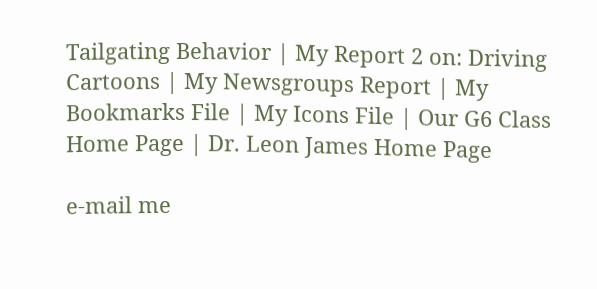Tailgating Behavior | My Report 2 on: Driving Cartoons | My Newsgroups Report | My Bookmarks File | My Icons File | Our G6 Class Home Page | Dr. Leon James Home Page

e-mail me